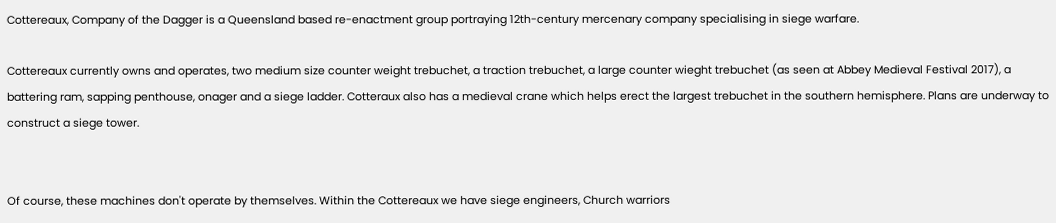Cottereaux, Company of the Dagger is a Queensland based re-enactment group portraying 12th-century mercenary company specialising in siege warfare.

Cottereaux currently owns and operates, two medium size counter weight trebuchet, a traction trebuchet, a large counter wieght trebuchet (as seen at Abbey Medieval Festival 2017), a battering ram, sapping penthouse, onager and a siege ladder. Cotteraux also has a medieval crane which helps erect the largest trebuchet in the southern hemisphere. Plans are underway to construct a siege tower.


Of course, these machines don't operate by themselves. Within the Cottereaux we have siege engineers, Church warriors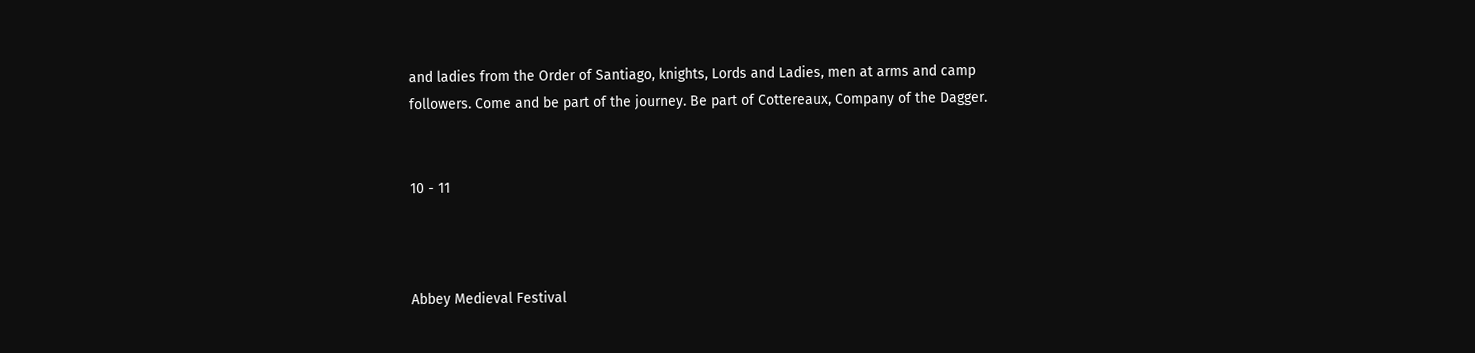and ladies from the Order of Santiago, knights, Lords and Ladies, men at arms and camp followers. Come and be part of the journey. Be part of Cottereaux, Company of the Dagger.


10 - 11



Abbey Medieval Festival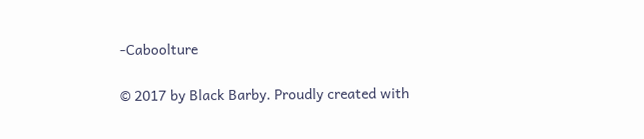-Caboolture

© 2017 by Black Barby. Proudly created with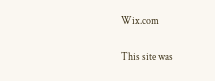Wix.com

This site was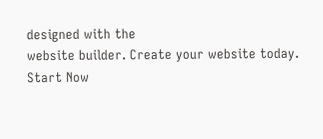designed with the
website builder. Create your website today.
Start Now